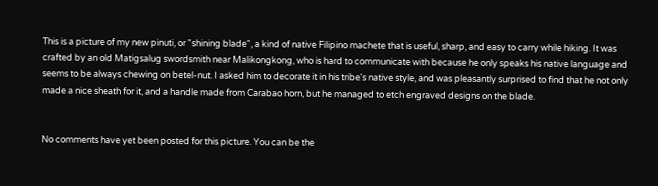This is a picture of my new pinuti, or "shining blade", a kind of native Filipino machete that is useful, sharp, and easy to carry while hiking. It was crafted by an old Matigsalug swordsmith near Malikongkong, who is hard to communicate with because he only speaks his native language and seems to be always chewing on betel-nut. I asked him to decorate it in his tribe's native style, and was pleasantly surprised to find that he not only made a nice sheath for it, and a handle made from Carabao horn, but he managed to etch engraved designs on the blade.


No comments have yet been posted for this picture. You can be the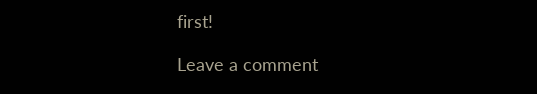first!

Leave a comment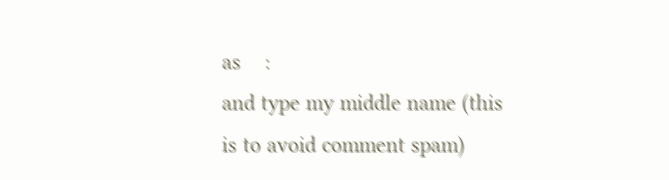as    :
and type my middle name (this is to avoid comment spam)